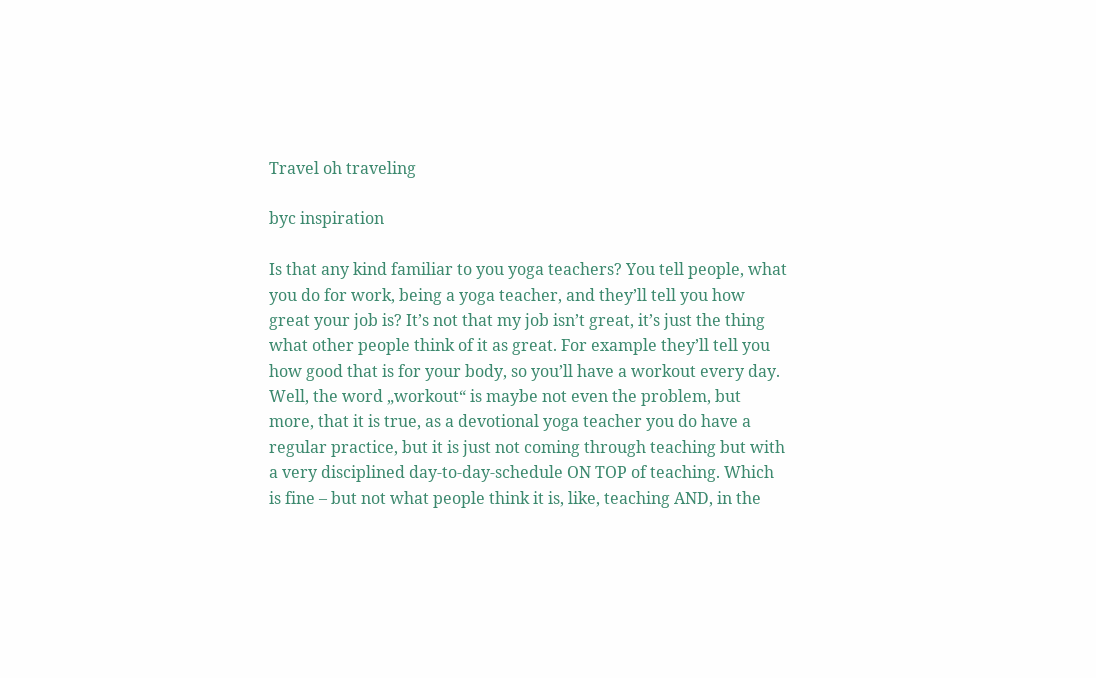Travel oh traveling

byc inspiration

Is that any kind familiar to you yoga teachers? You tell people, what you do for work, being a yoga teacher, and they’ll tell you how great your job is? It’s not that my job isn’t great, it’s just the thing what other people think of it as great. For example they’ll tell you how good that is for your body, so you’ll have a workout every day. Well, the word „workout“ is maybe not even the problem, but more, that it is true, as a devotional yoga teacher you do have a regular practice, but it is just not coming through teaching but with a very disciplined day-to-day-schedule ON TOP of teaching. Which is fine – but not what people think it is, like, teaching AND, in the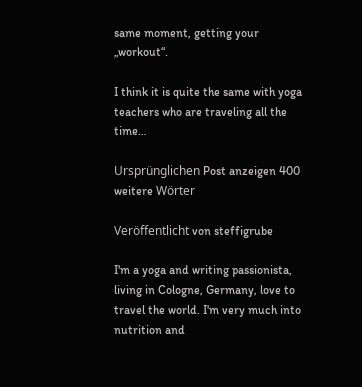same moment, getting your „workout“.

I think it is quite the same with yoga teachers who are traveling all the time…

Ursprünglichen Post anzeigen 400 weitere Wörter

Veröffentlicht von steffigrube

I'm a yoga and writing passionista, living in Cologne, Germany, love to travel the world. I'm very much into nutrition and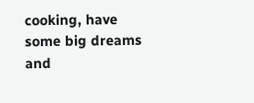cooking, have some big dreams and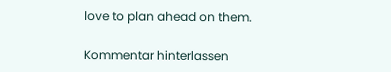love to plan ahead on them.

Kommentar hinterlassen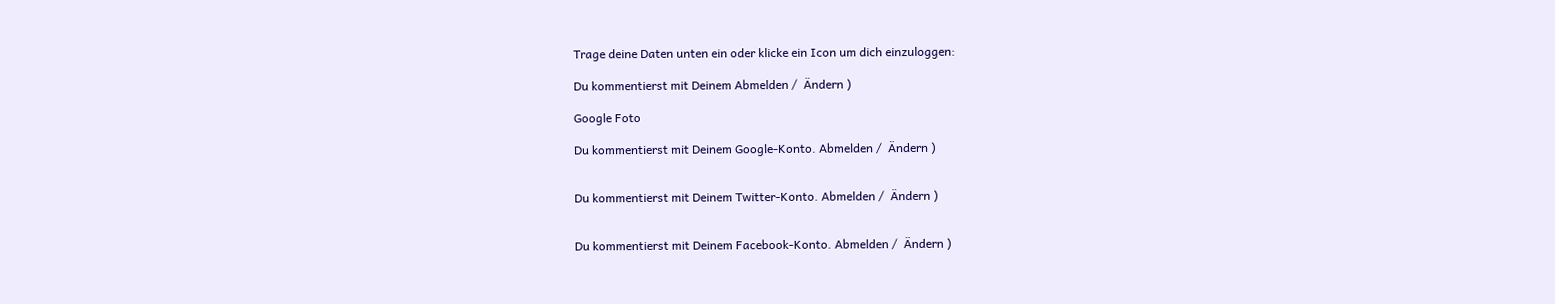Trage deine Daten unten ein oder klicke ein Icon um dich einzuloggen:

Du kommentierst mit Deinem Abmelden /  Ändern )

Google Foto

Du kommentierst mit Deinem Google-Konto. Abmelden /  Ändern )


Du kommentierst mit Deinem Twitter-Konto. Abmelden /  Ändern )


Du kommentierst mit Deinem Facebook-Konto. Abmelden /  Ändern )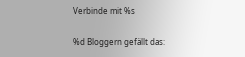Verbinde mit %s

%d Bloggern gefällt das: